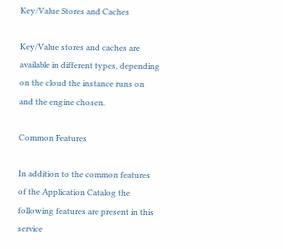Key/Value Stores and Caches

Key/Value stores and caches are available in different types, depending on the cloud the instance runs on and the engine chosen.

Common Features

In addition to the common features of the Application Catalog the following features are present in this service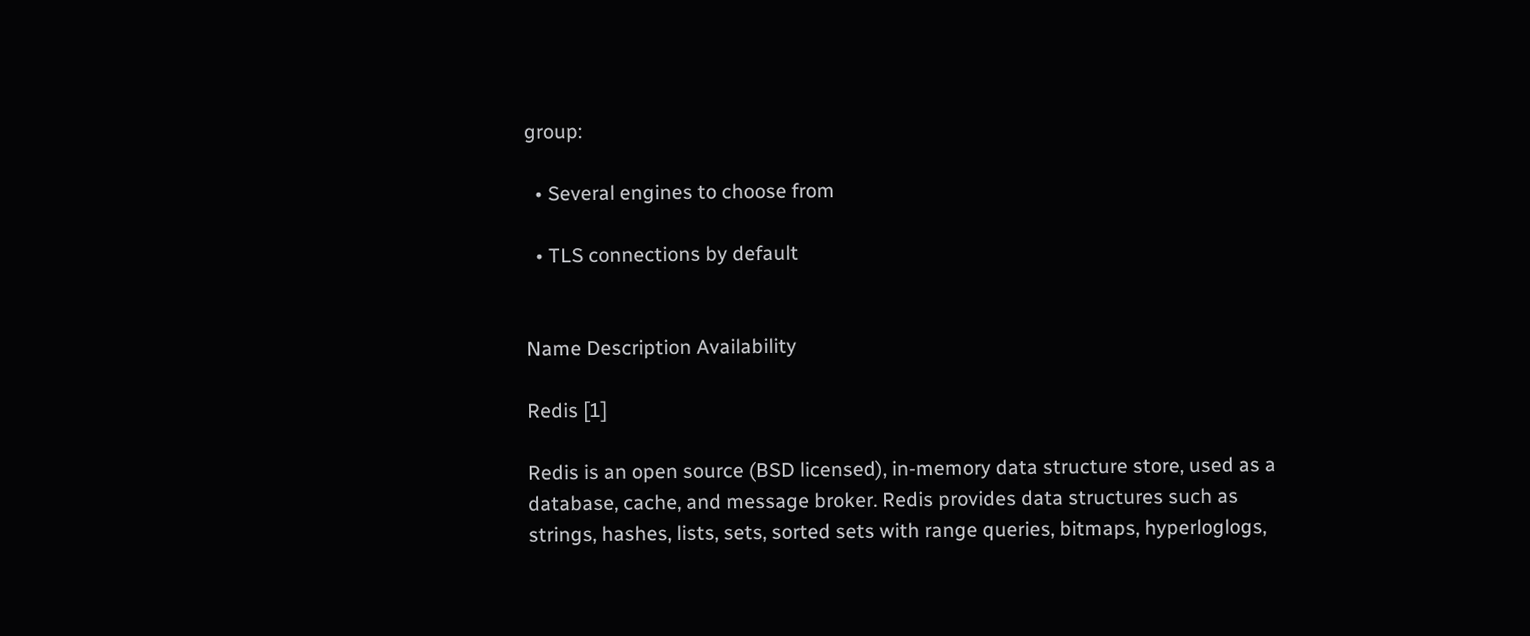group:

  • Several engines to choose from

  • TLS connections by default


Name Description Availability

Redis [1]

Redis is an open source (BSD licensed), in-memory data structure store, used as a database, cache, and message broker. Redis provides data structures such as strings, hashes, lists, sets, sorted sets with range queries, bitmaps, hyperloglogs,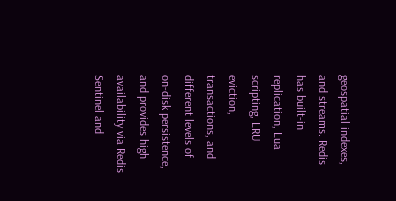geospatial indexes, and streams. Redis has built-in replication, Lua scripting, LRU eviction, transactions, and different levels of on-disk persistence, and provides high availability via Redis Sentinel and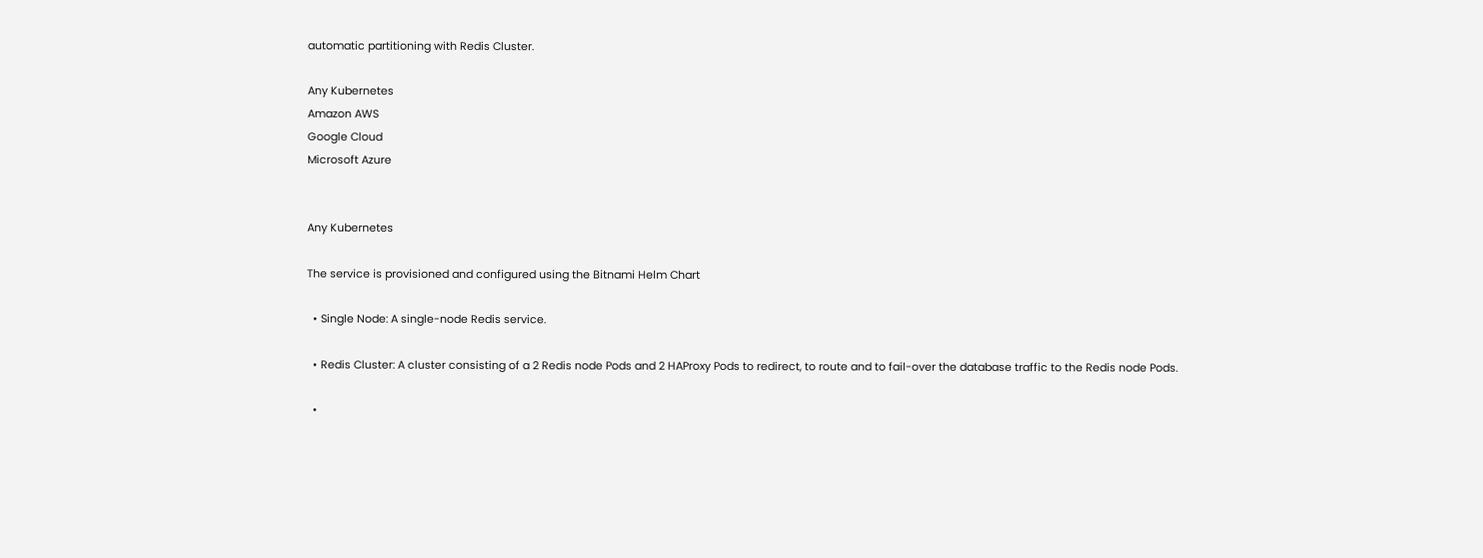automatic partitioning with Redis Cluster.

Any Kubernetes
Amazon AWS
Google Cloud
Microsoft Azure


Any Kubernetes

The service is provisioned and configured using the Bitnami Helm Chart

  • Single Node: A single-node Redis service.

  • Redis Cluster: A cluster consisting of a 2 Redis node Pods and 2 HAProxy Pods to redirect, to route and to fail-over the database traffic to the Redis node Pods.

  •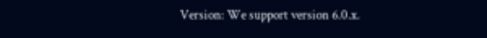Version: We support version 6.0.x.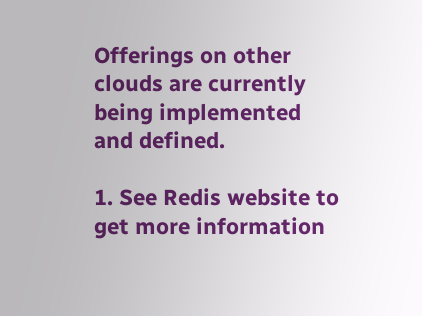Offerings on other clouds are currently being implemented and defined.

1. See Redis website to get more information